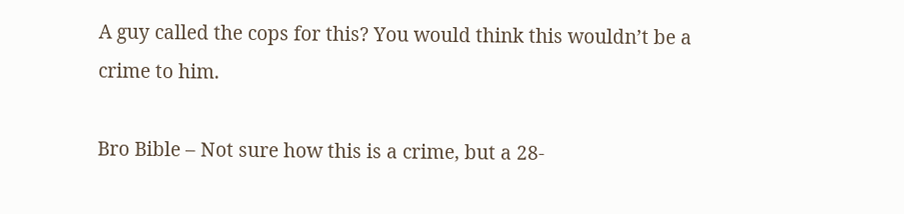A guy called the cops for this? You would think this wouldn’t be a crime to him.

Bro Bible – Not sure how this is a crime, but a 28-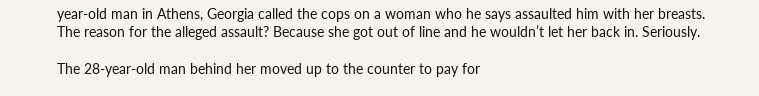year-old man in Athens, Georgia called the cops on a woman who he says assaulted him with her breasts. The reason for the alleged assault? Because she got out of line and he wouldn’t let her back in. Seriously.

The 28-year-old man behind her moved up to the counter to pay for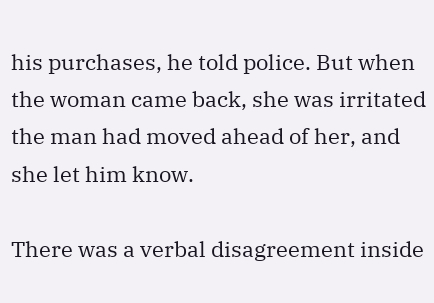his purchases, he told police. But when the woman came back, she was irritated the man had moved ahead of her, and she let him know.

There was a verbal disagreement inside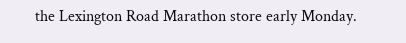the Lexington Road Marathon store early Monday.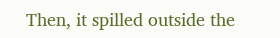Then, it spilled outside the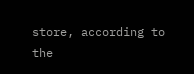store, according to the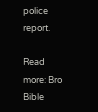police report.

Read more: Bro Bible